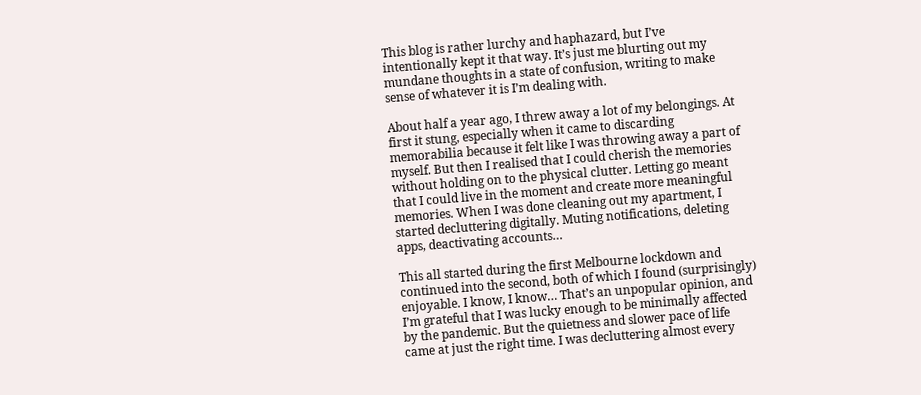This blog is rather lurchy and haphazard, but I’ve intentionally kept it that way. It’s just me blurting out my mundane thoughts in a state of confusion, writing to make sense of whatever it is I’m dealing with.

About half a year ago, I threw away a lot of my belongings. At first it stung, especially when it came to discarding memorabilia because it felt like I was throwing away a part of myself. But then I realised that I could cherish the memories without holding on to the physical clutter. Letting go meant that I could live in the moment and create more meaningful memories. When I was done cleaning out my apartment, I started decluttering digitally. Muting notifications, deleting apps, deactivating accounts…

This all started during the first Melbourne lockdown and continued into the second, both of which I found (surprisingly) enjoyable. I know, I know… That’s an unpopular opinion, and I’m grateful that I was lucky enough to be minimally affected by the pandemic. But the quietness and slower pace of life came at just the right time. I was decluttering almost every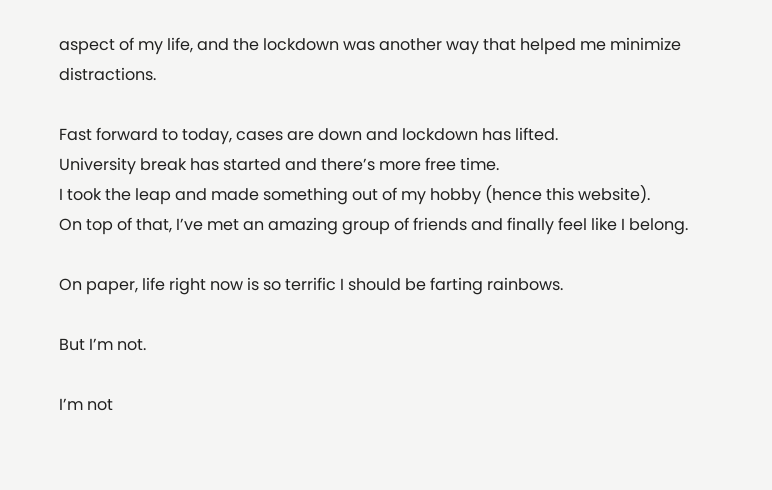aspect of my life, and the lockdown was another way that helped me minimize distractions.

Fast forward to today, cases are down and lockdown has lifted.
University break has started and there’s more free time.
I took the leap and made something out of my hobby (hence this website).
On top of that, I’ve met an amazing group of friends and finally feel like I belong.

On paper, life right now is so terrific I should be farting rainbows.

But I’m not.

I’m not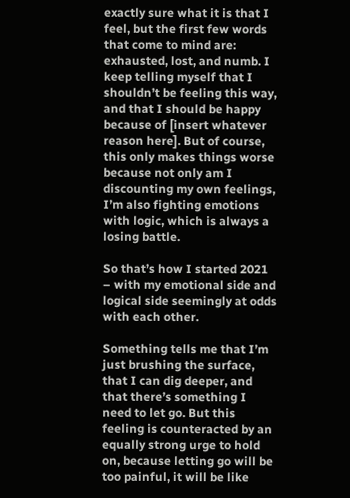exactly sure what it is that I feel, but the first few words that come to mind are: exhausted, lost, and numb. I keep telling myself that I shouldn’t be feeling this way, and that I should be happy because of [insert whatever reason here]. But of course, this only makes things worse because not only am I discounting my own feelings, I’m also fighting emotions with logic, which is always a losing battle.

So that’s how I started 2021 – with my emotional side and logical side seemingly at odds with each other.

Something tells me that I’m just brushing the surface, that I can dig deeper, and that there’s something I need to let go. But this feeling is counteracted by an equally strong urge to hold on, because letting go will be too painful, it will be like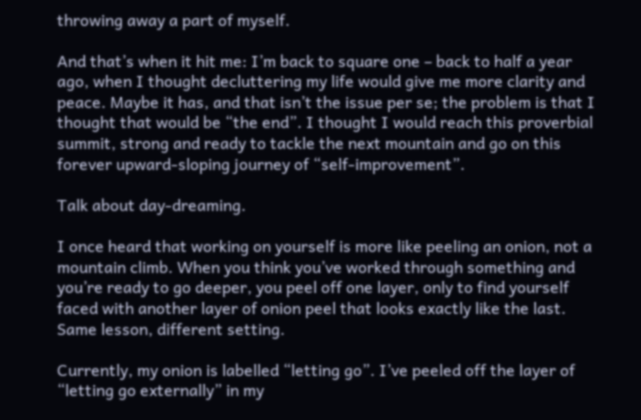throwing away a part of myself.

And that’s when it hit me: I’m back to square one – back to half a year ago, when I thought decluttering my life would give me more clarity and peace. Maybe it has, and that isn’t the issue per se; the problem is that I thought that would be “the end”. I thought I would reach this proverbial summit, strong and ready to tackle the next mountain and go on this forever upward-sloping journey of “self-improvement”.

Talk about day-dreaming.

I once heard that working on yourself is more like peeling an onion, not a mountain climb. When you think you’ve worked through something and you’re ready to go deeper, you peel off one layer, only to find yourself faced with another layer of onion peel that looks exactly like the last. Same lesson, different setting.

Currently, my onion is labelled “letting go”. I’ve peeled off the layer of “letting go externally” in my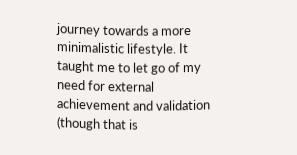journey towards a more minimalistic lifestyle. It taught me to let go of my need for external achievement and validation (though that is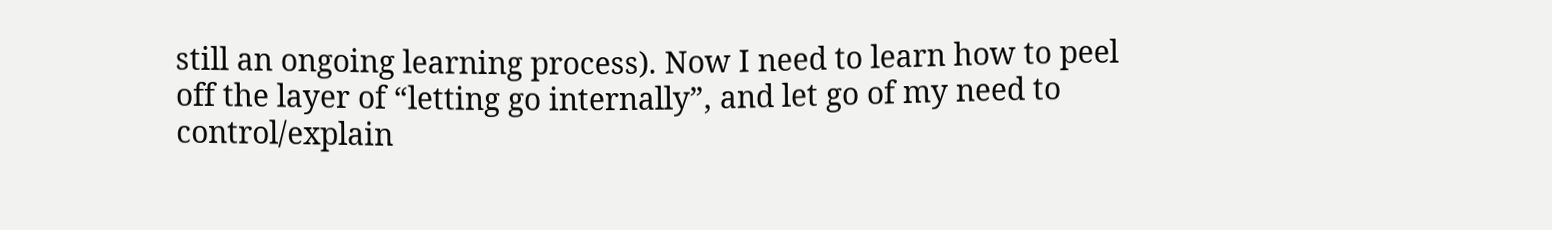still an ongoing learning process). Now I need to learn how to peel off the layer of “letting go internally”, and let go of my need to control/explain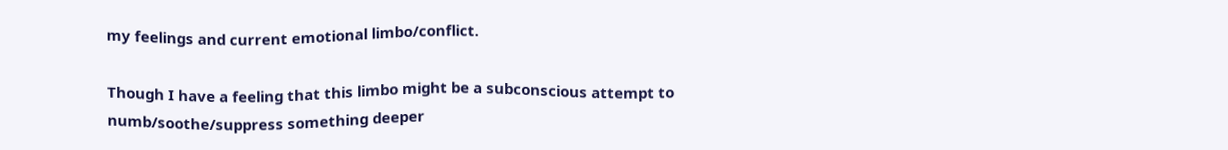my feelings and current emotional limbo/conflict.

Though I have a feeling that this limbo might be a subconscious attempt to numb/soothe/suppress something deeper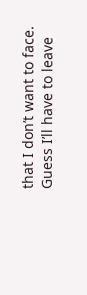that I don’t want to face. Guess I’ll have to leave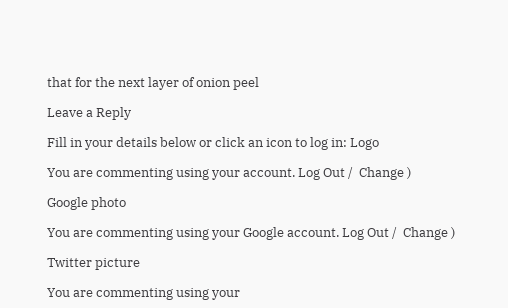that for the next layer of onion peel

Leave a Reply

Fill in your details below or click an icon to log in: Logo

You are commenting using your account. Log Out /  Change )

Google photo

You are commenting using your Google account. Log Out /  Change )

Twitter picture

You are commenting using your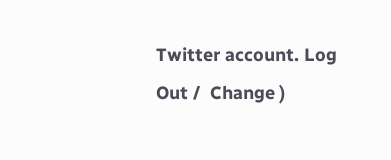Twitter account. Log Out /  Change )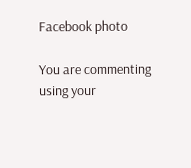Facebook photo

You are commenting using your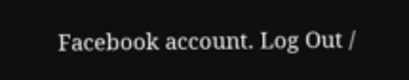Facebook account. Log Out /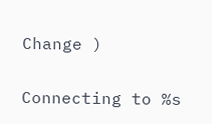Change )

Connecting to %s